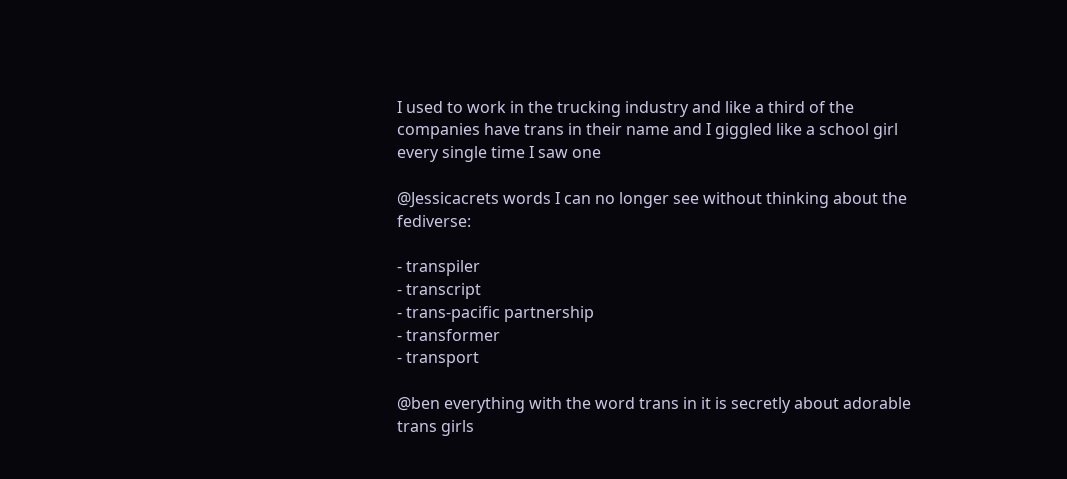I used to work in the trucking industry and like a third of the companies have trans in their name and I giggled like a school girl every single time I saw one

@Jessicacrets words I can no longer see without thinking about the fediverse:

- transpiler
- transcript
- trans-pacific partnership
- transformer
- transport

@ben everything with the word trans in it is secretly about adorable trans girls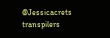@Jessicacrets transpilers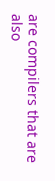are compilers that are also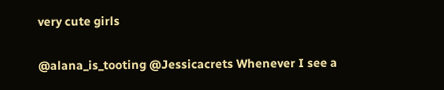very cute girls

@alana_is_tooting @Jessicacrets Whenever I see a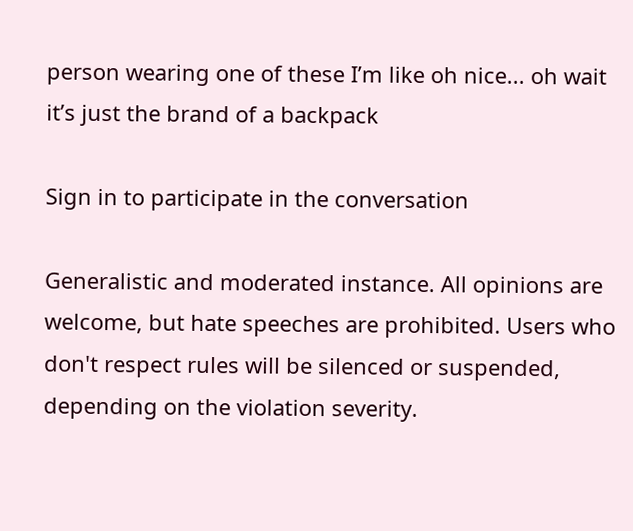person wearing one of these I’m like oh nice... oh wait it’s just the brand of a backpack

Sign in to participate in the conversation

Generalistic and moderated instance. All opinions are welcome, but hate speeches are prohibited. Users who don't respect rules will be silenced or suspended, depending on the violation severity.